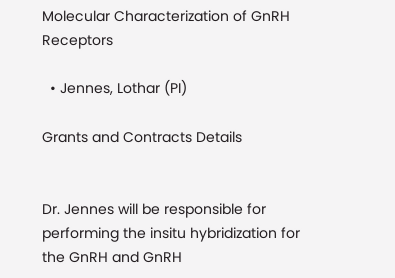Molecular Characterization of GnRH Receptors

  • Jennes, Lothar (PI)

Grants and Contracts Details


Dr. Jennes will be responsible for performing the insitu hybridization for the GnRH and GnRH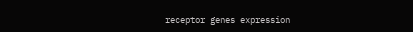receptor genes expression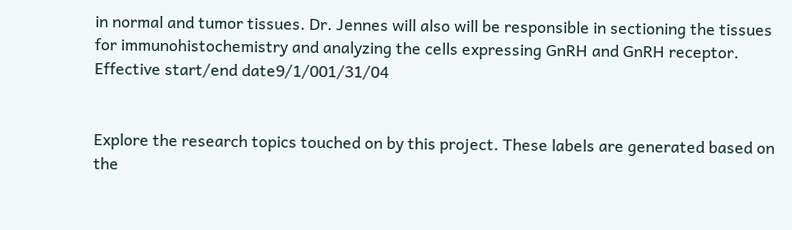in normal and tumor tissues. Dr. Jennes will also will be responsible in sectioning the tissues for immunohistochemistry and analyzing the cells expressing GnRH and GnRH receptor.
Effective start/end date9/1/001/31/04


Explore the research topics touched on by this project. These labels are generated based on the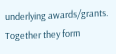underlying awards/grants. Together they form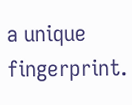a unique fingerprint.